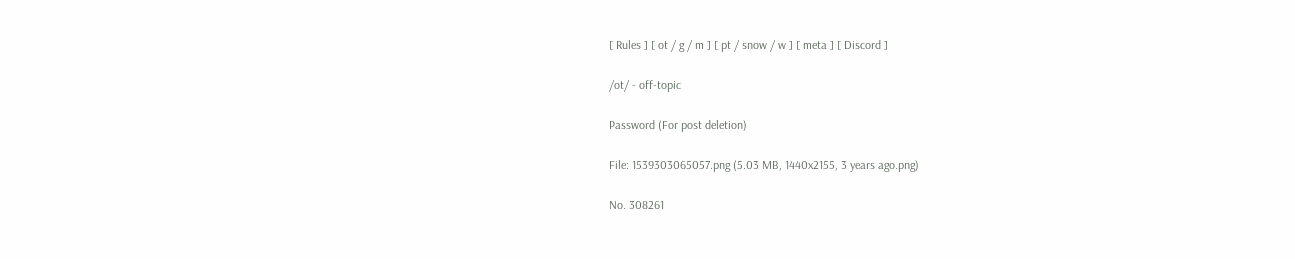[ Rules ] [ ot / g / m ] [ pt / snow / w ] [ meta ] [ Discord ]

/ot/ - off-topic

Password (For post deletion)

File: 1539303065057.png (5.03 MB, 1440x2155, 3 years ago.png)

No. 308261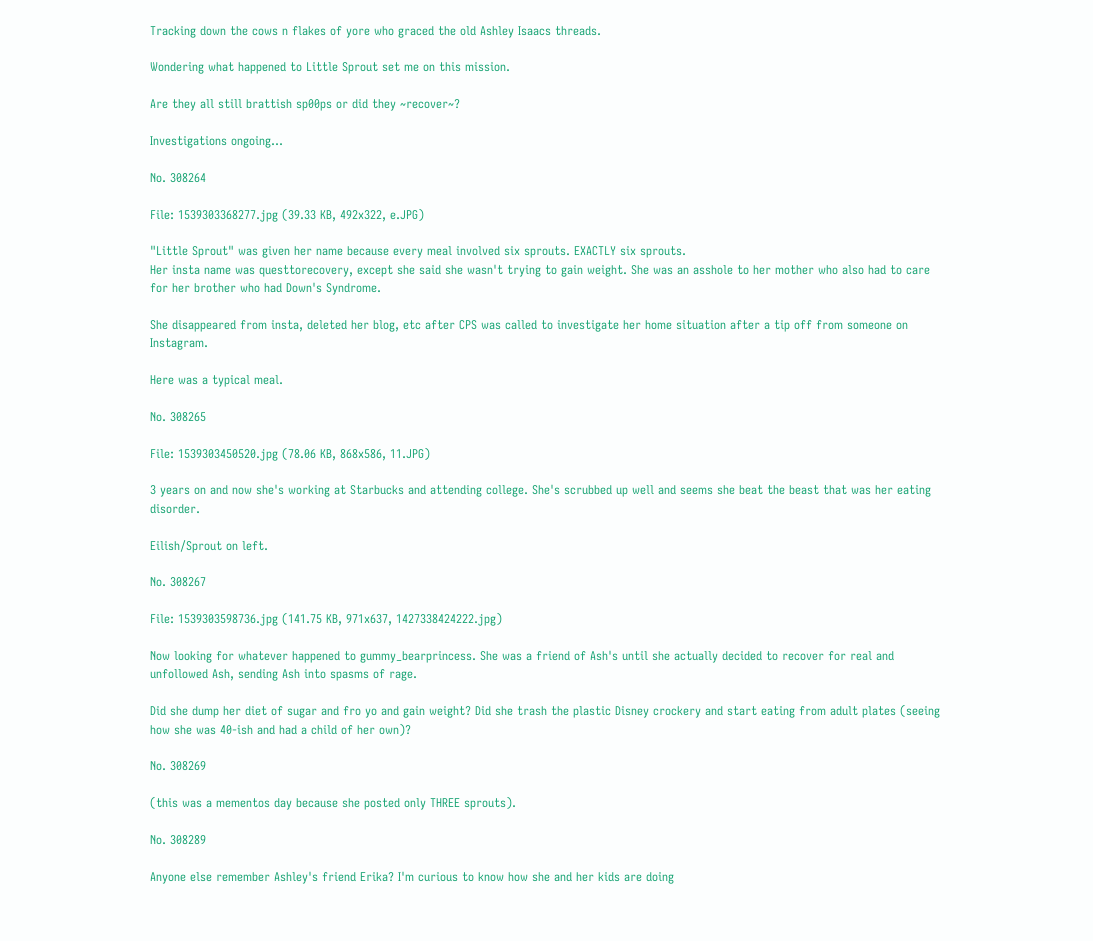Tracking down the cows n flakes of yore who graced the old Ashley Isaacs threads.

Wondering what happened to Little Sprout set me on this mission.

Are they all still brattish sp00ps or did they ~recover~?

Investigations ongoing…

No. 308264

File: 1539303368277.jpg (39.33 KB, 492x322, e.JPG)

"Little Sprout" was given her name because every meal involved six sprouts. EXACTLY six sprouts.
Her insta name was questtorecovery, except she said she wasn't trying to gain weight. She was an asshole to her mother who also had to care for her brother who had Down's Syndrome.

She disappeared from insta, deleted her blog, etc after CPS was called to investigate her home situation after a tip off from someone on Instagram.

Here was a typical meal.

No. 308265

File: 1539303450520.jpg (78.06 KB, 868x586, 11.JPG)

3 years on and now she's working at Starbucks and attending college. She's scrubbed up well and seems she beat the beast that was her eating disorder.

Eilish/Sprout on left.

No. 308267

File: 1539303598736.jpg (141.75 KB, 971x637, 1427338424222.jpg)

Now looking for whatever happened to gummy_bearprincess. She was a friend of Ash's until she actually decided to recover for real and unfollowed Ash, sending Ash into spasms of rage.

Did she dump her diet of sugar and fro yo and gain weight? Did she trash the plastic Disney crockery and start eating from adult plates (seeing how she was 40-ish and had a child of her own)?

No. 308269

(this was a mementos day because she posted only THREE sprouts).

No. 308289

Anyone else remember Ashley's friend Erika? I'm curious to know how she and her kids are doing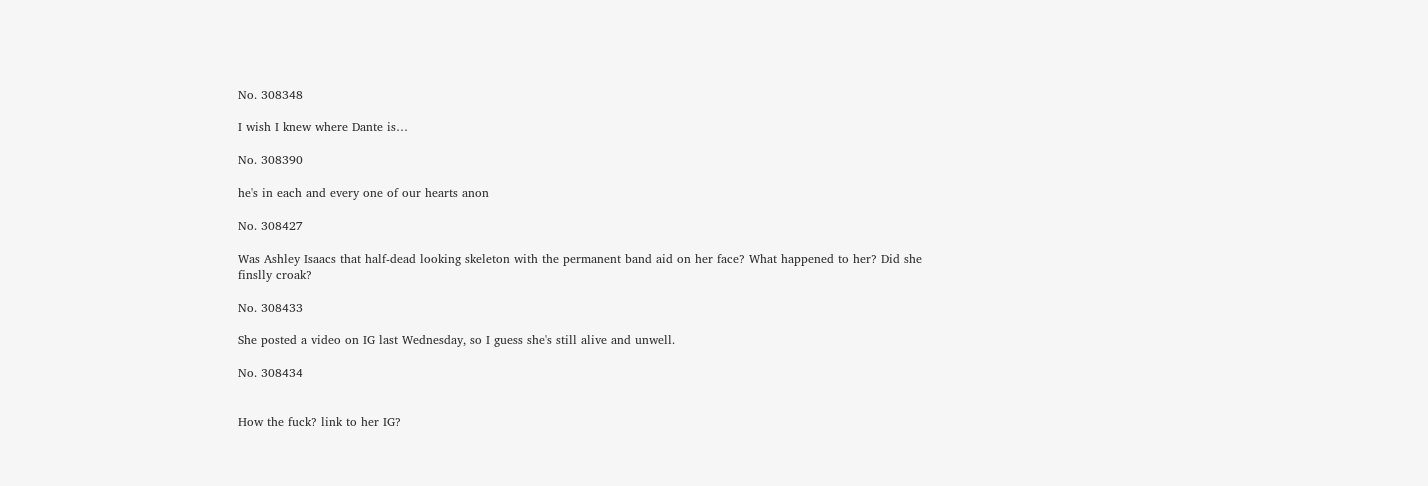No. 308348

I wish I knew where Dante is…

No. 308390

he's in each and every one of our hearts anon

No. 308427

Was Ashley Isaacs that half-dead looking skeleton with the permanent band aid on her face? What happened to her? Did she finslly croak?

No. 308433

She posted a video on IG last Wednesday, so I guess she's still alive and unwell.

No. 308434


How the fuck? link to her IG?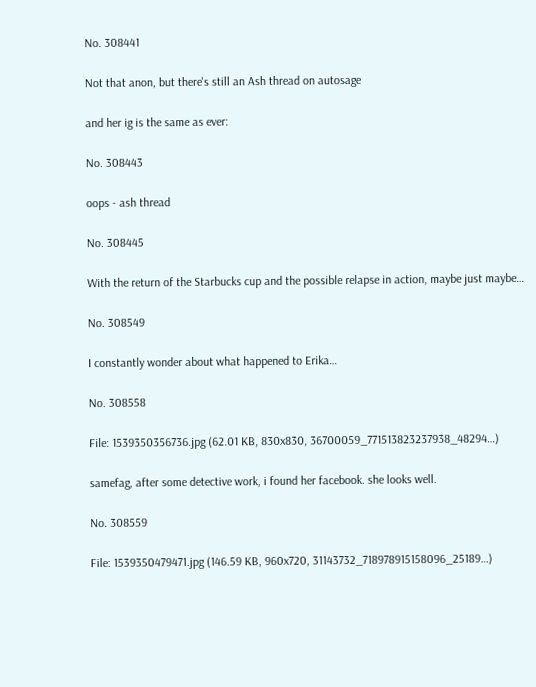No. 308441

Not that anon, but there's still an Ash thread on autosage

and her ig is the same as ever:

No. 308443

oops - ash thread

No. 308445

With the return of the Starbucks cup and the possible relapse in action, maybe just maybe…

No. 308549

I constantly wonder about what happened to Erika…

No. 308558

File: 1539350356736.jpg (62.01 KB, 830x830, 36700059_771513823237938_48294…)

samefag, after some detective work, i found her facebook. she looks well.

No. 308559

File: 1539350479471.jpg (146.59 KB, 960x720, 31143732_718978915158096_25189…)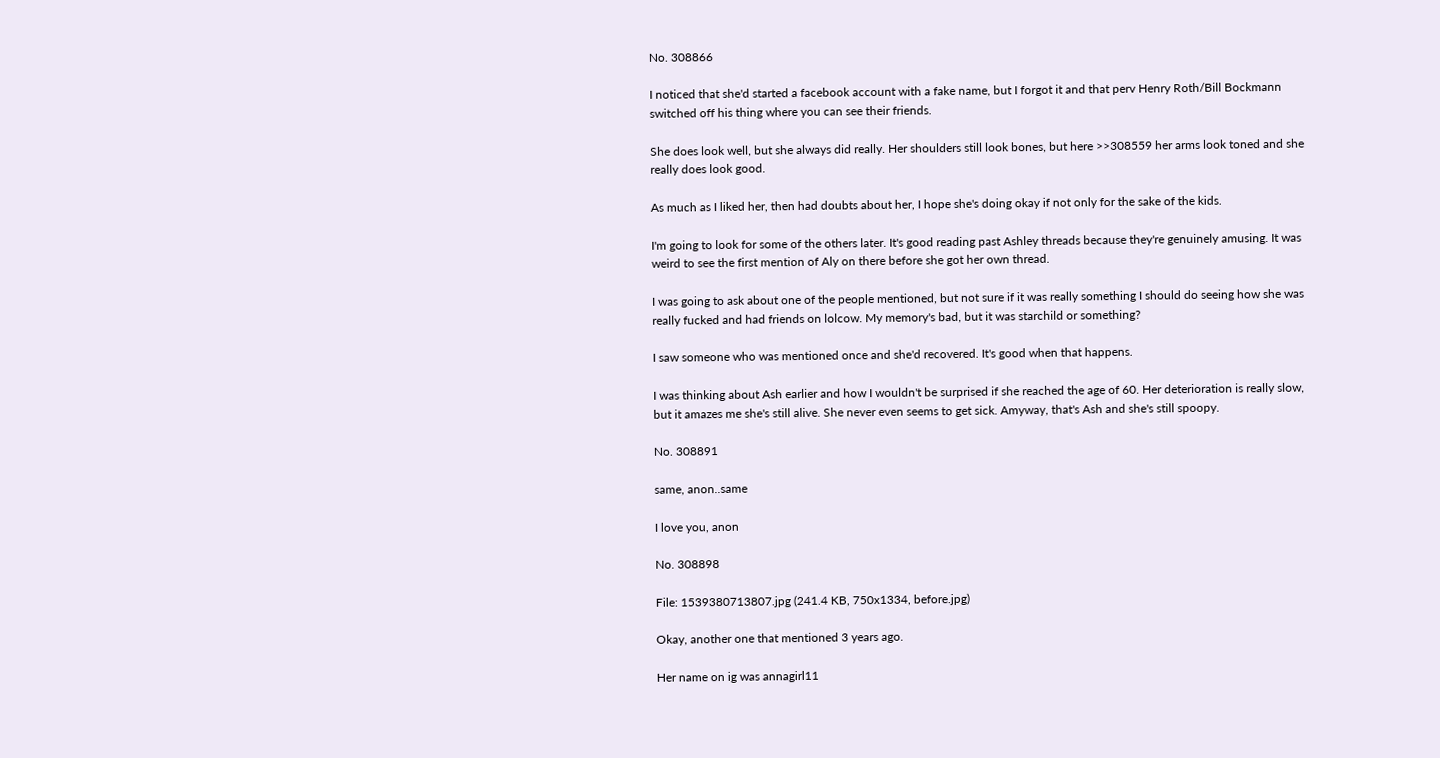No. 308866

I noticed that she'd started a facebook account with a fake name, but I forgot it and that perv Henry Roth/Bill Bockmann switched off his thing where you can see their friends.

She does look well, but she always did really. Her shoulders still look bones, but here >>308559 her arms look toned and she really does look good.

As much as I liked her, then had doubts about her, I hope she's doing okay if not only for the sake of the kids.

I'm going to look for some of the others later. It's good reading past Ashley threads because they're genuinely amusing. It was weird to see the first mention of Aly on there before she got her own thread.

I was going to ask about one of the people mentioned, but not sure if it was really something I should do seeing how she was really fucked and had friends on lolcow. My memory's bad, but it was starchild or something?

I saw someone who was mentioned once and she'd recovered. It's good when that happens.

I was thinking about Ash earlier and how I wouldn't be surprised if she reached the age of 60. Her deterioration is really slow, but it amazes me she's still alive. She never even seems to get sick. Amyway, that's Ash and she's still spoopy.

No. 308891

same, anon..same

I love you, anon

No. 308898

File: 1539380713807.jpg (241.4 KB, 750x1334, before.jpg)

Okay, another one that mentioned 3 years ago.

Her name on ig was annagirl11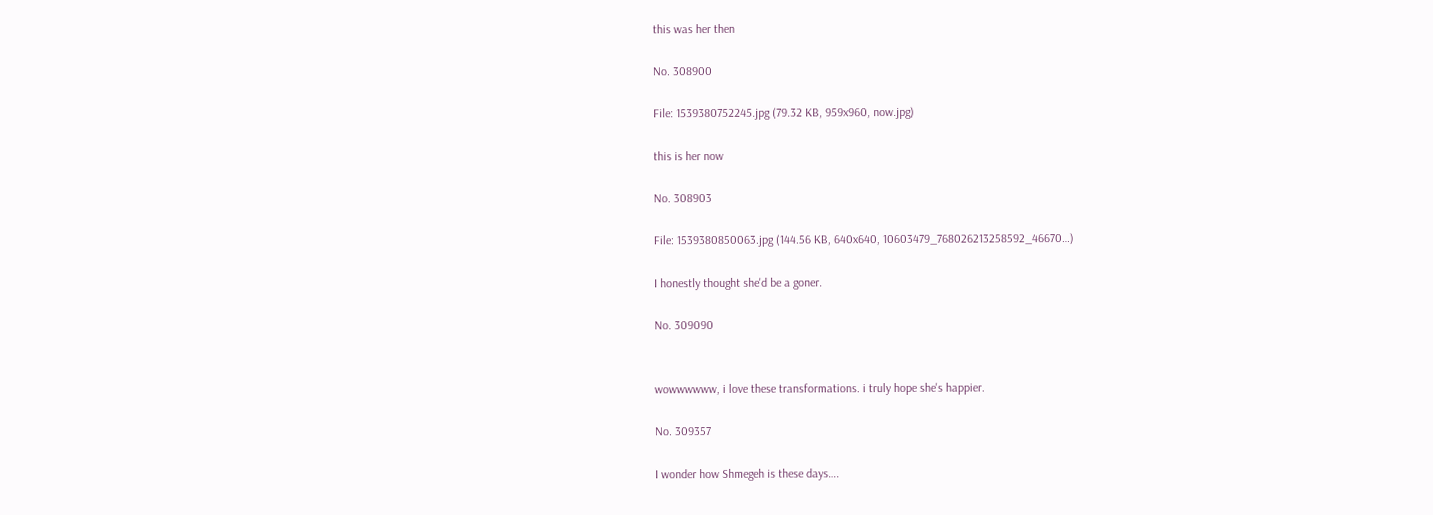this was her then

No. 308900

File: 1539380752245.jpg (79.32 KB, 959x960, now.jpg)

this is her now

No. 308903

File: 1539380850063.jpg (144.56 KB, 640x640, 10603479_768026213258592_46670…)

I honestly thought she'd be a goner.

No. 309090


wowwwwww, i love these transformations. i truly hope she's happier.

No. 309357

I wonder how Shmegeh is these days….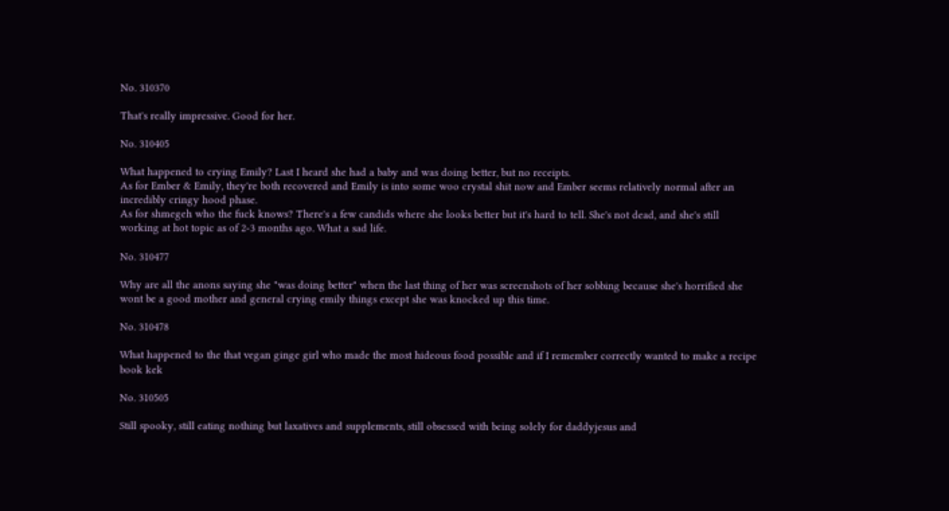No. 310370

That's really impressive. Good for her.

No. 310405

What happened to crying Emily? Last I heard she had a baby and was doing better, but no receipts.
As for Ember & Emily, they're both recovered and Emily is into some woo crystal shit now and Ember seems relatively normal after an incredibly cringy hood phase.
As for shmegeh who the fuck knows? There's a few candids where she looks better but it's hard to tell. She's not dead, and she's still working at hot topic as of 2-3 months ago. What a sad life.

No. 310477

Why are all the anons saying she "was doing better" when the last thing of her was screenshots of her sobbing because she's horrified she wont be a good mother and general crying emily things except she was knocked up this time.

No. 310478

What happened to the that vegan ginge girl who made the most hideous food possible and if I remember correctly wanted to make a recipe book kek

No. 310505

Still spooky, still eating nothing but laxatives and supplements, still obsessed with being solely for daddyjesus and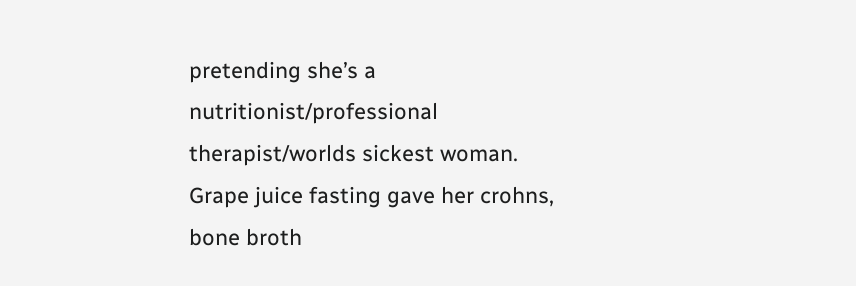pretending she’s a nutritionist/professional therapist/worlds sickest woman.
Grape juice fasting gave her crohns, bone broth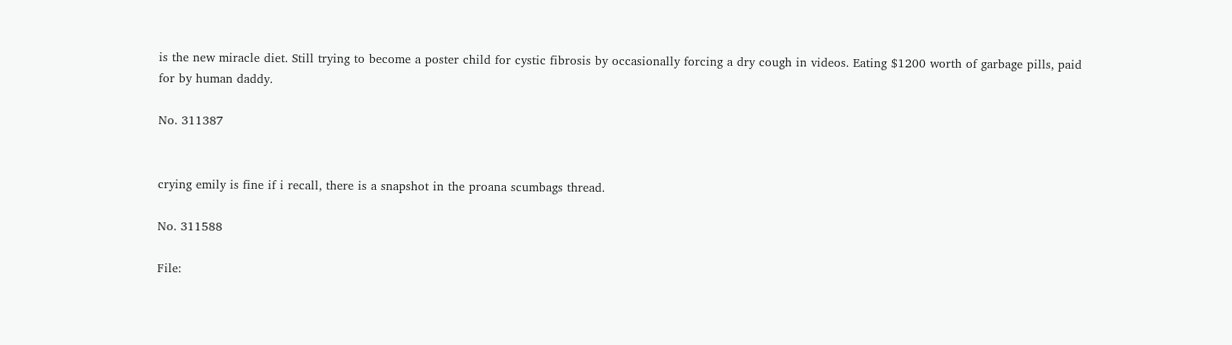is the new miracle diet. Still trying to become a poster child for cystic fibrosis by occasionally forcing a dry cough in videos. Eating $1200 worth of garbage pills, paid for by human daddy.

No. 311387


crying emily is fine if i recall, there is a snapshot in the proana scumbags thread.

No. 311588

File: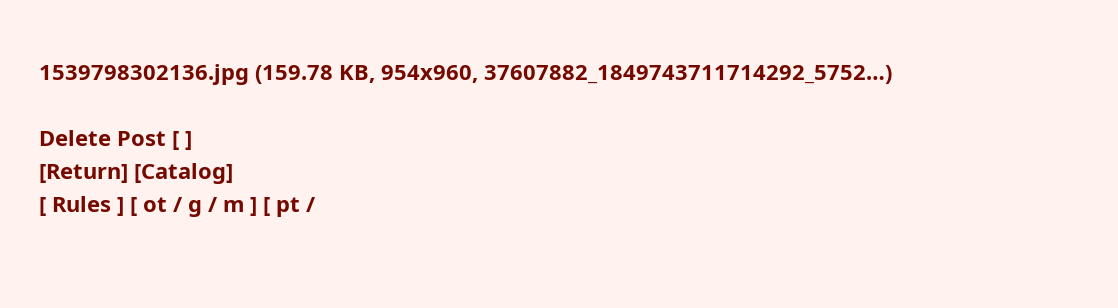1539798302136.jpg (159.78 KB, 954x960, 37607882_1849743711714292_5752…)

Delete Post [ ]
[Return] [Catalog]
[ Rules ] [ ot / g / m ] [ pt /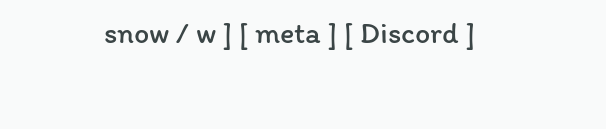snow / w ] [ meta ] [ Discord ]